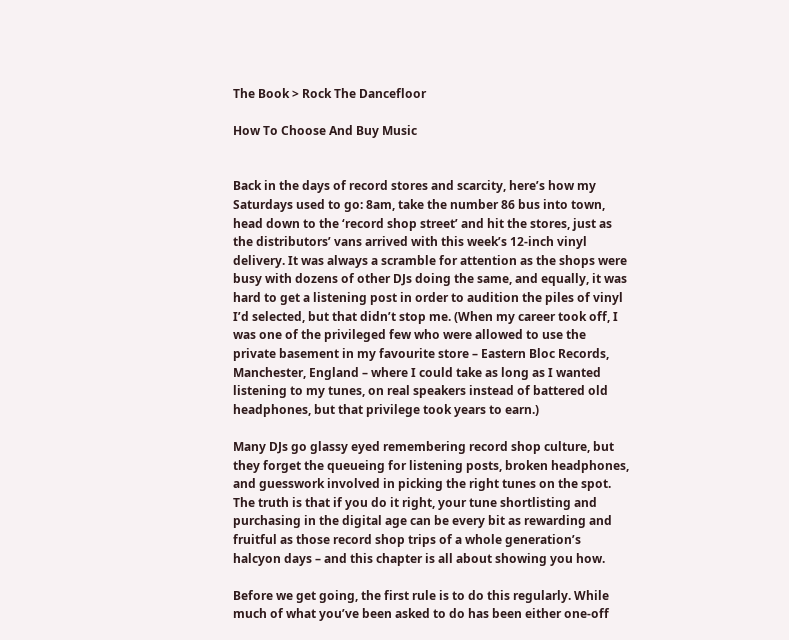The Book > Rock The Dancefloor

How To Choose And Buy Music


Back in the days of record stores and scarcity, here’s how my Saturdays used to go: 8am, take the number 86 bus into town, head down to the ‘record shop street’ and hit the stores, just as the distributors’ vans arrived with this week’s 12-inch vinyl delivery. It was always a scramble for attention as the shops were busy with dozens of other DJs doing the same, and equally, it was hard to get a listening post in order to audition the piles of vinyl I’d selected, but that didn’t stop me. (When my career took off, I was one of the privileged few who were allowed to use the private basement in my favourite store – Eastern Bloc Records, Manchester, England – where I could take as long as I wanted listening to my tunes, on real speakers instead of battered old headphones, but that privilege took years to earn.)

Many DJs go glassy eyed remembering record shop culture, but they forget the queueing for listening posts, broken headphones, and guesswork involved in picking the right tunes on the spot. The truth is that if you do it right, your tune shortlisting and purchasing in the digital age can be every bit as rewarding and fruitful as those record shop trips of a whole generation’s halcyon days – and this chapter is all about showing you how.

Before we get going, the first rule is to do this regularly. While much of what you’ve been asked to do has been either one-off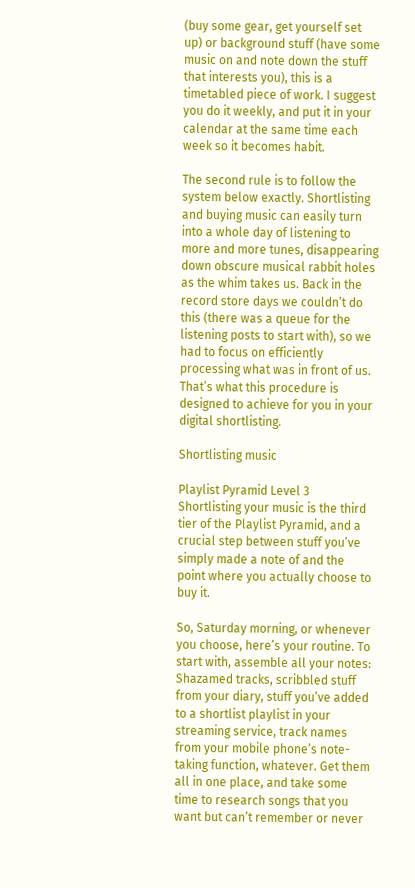(buy some gear, get yourself set up) or background stuff (have some music on and note down the stuff that interests you), this is a timetabled piece of work. I suggest you do it weekly, and put it in your calendar at the same time each week so it becomes habit.

The second rule is to follow the system below exactly. Shortlisting and buying music can easily turn into a whole day of listening to more and more tunes, disappearing down obscure musical rabbit holes as the whim takes us. Back in the record store days we couldn’t do this (there was a queue for the listening posts to start with), so we had to focus on efficiently processing what was in front of us. That’s what this procedure is designed to achieve for you in your digital shortlisting.

Shortlisting music

Playlist Pyramid Level 3
Shortlisting your music is the third tier of the Playlist Pyramid, and a crucial step between stuff you’ve simply made a note of and the point where you actually choose to buy it.

So, Saturday morning, or whenever you choose, here’s your routine. To start with, assemble all your notes: Shazamed tracks, scribbled stuff from your diary, stuff you’ve added to a shortlist playlist in your streaming service, track names from your mobile phone’s note-taking function, whatever. Get them all in one place, and take some time to research songs that you want but can’t remember or never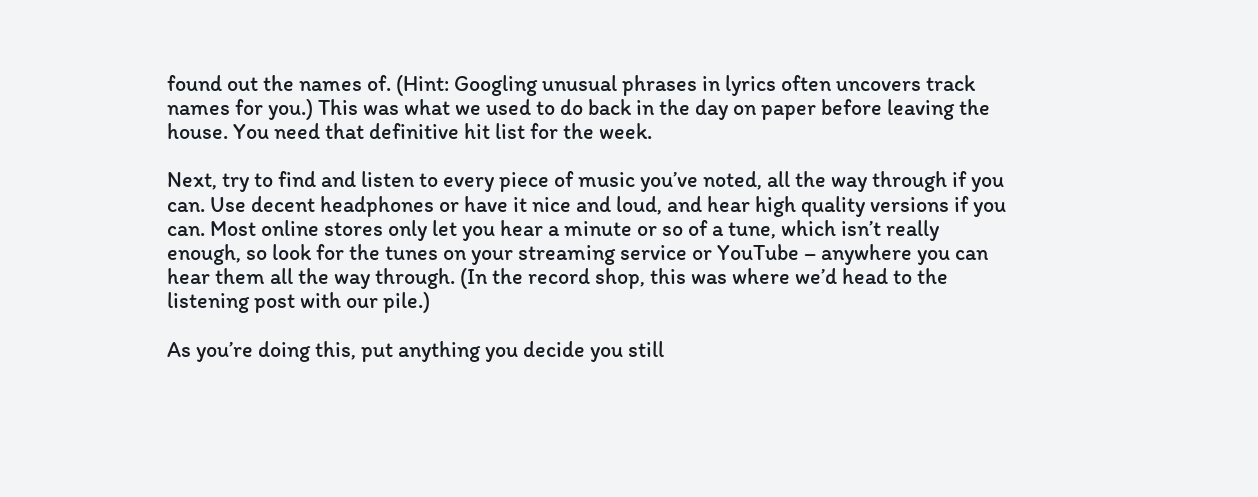found out the names of. (Hint: Googling unusual phrases in lyrics often uncovers track names for you.) This was what we used to do back in the day on paper before leaving the house. You need that definitive hit list for the week.

Next, try to find and listen to every piece of music you’ve noted, all the way through if you can. Use decent headphones or have it nice and loud, and hear high quality versions if you can. Most online stores only let you hear a minute or so of a tune, which isn’t really enough, so look for the tunes on your streaming service or YouTube – anywhere you can hear them all the way through. (In the record shop, this was where we’d head to the listening post with our pile.)

As you’re doing this, put anything you decide you still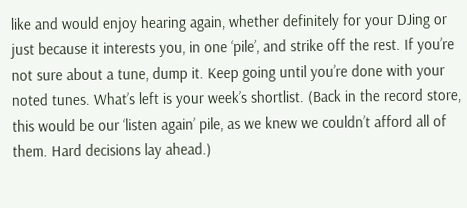like and would enjoy hearing again, whether definitely for your DJing or just because it interests you, in one ‘pile’, and strike off the rest. If you’re not sure about a tune, dump it. Keep going until you’re done with your noted tunes. What’s left is your week’s shortlist. (Back in the record store, this would be our ‘listen again’ pile, as we knew we couldn’t afford all of them. Hard decisions lay ahead.)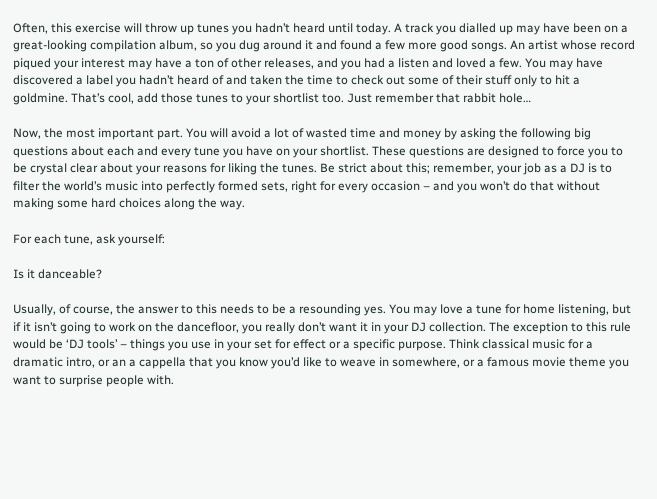Often, this exercise will throw up tunes you hadn’t heard until today. A track you dialled up may have been on a great-looking compilation album, so you dug around it and found a few more good songs. An artist whose record piqued your interest may have a ton of other releases, and you had a listen and loved a few. You may have discovered a label you hadn’t heard of and taken the time to check out some of their stuff only to hit a goldmine. That’s cool, add those tunes to your shortlist too. Just remember that rabbit hole…

Now, the most important part. You will avoid a lot of wasted time and money by asking the following big questions about each and every tune you have on your shortlist. These questions are designed to force you to be crystal clear about your reasons for liking the tunes. Be strict about this; remember, your job as a DJ is to filter the world’s music into perfectly formed sets, right for every occasion – and you won’t do that without making some hard choices along the way.

For each tune, ask yourself:

Is it danceable?

Usually, of course, the answer to this needs to be a resounding yes. You may love a tune for home listening, but if it isn’t going to work on the dancefloor, you really don’t want it in your DJ collection. The exception to this rule would be ‘DJ tools’ – things you use in your set for effect or a specific purpose. Think classical music for a dramatic intro, or an a cappella that you know you’d like to weave in somewhere, or a famous movie theme you want to surprise people with.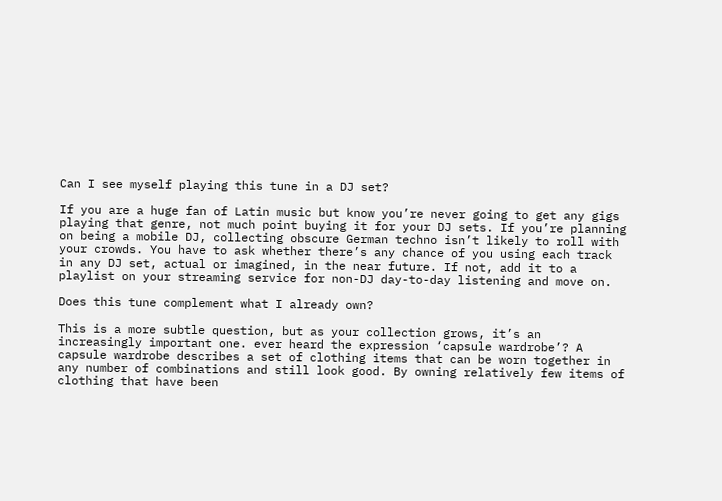Can I see myself playing this tune in a DJ set?

If you are a huge fan of Latin music but know you’re never going to get any gigs playing that genre, not much point buying it for your DJ sets. If you’re planning on being a mobile DJ, collecting obscure German techno isn’t likely to roll with your crowds. You have to ask whether there’s any chance of you using each track in any DJ set, actual or imagined, in the near future. If not, add it to a playlist on your streaming service for non-DJ day-to-day listening and move on.

Does this tune complement what I already own?

This is a more subtle question, but as your collection grows, it’s an increasingly important one. ever heard the expression ‘capsule wardrobe’? A capsule wardrobe describes a set of clothing items that can be worn together in any number of combinations and still look good. By owning relatively few items of clothing that have been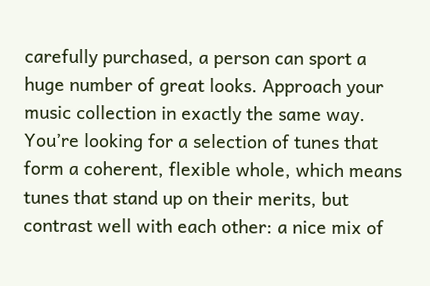carefully purchased, a person can sport a huge number of great looks. Approach your music collection in exactly the same way. You’re looking for a selection of tunes that form a coherent, flexible whole, which means tunes that stand up on their merits, but contrast well with each other: a nice mix of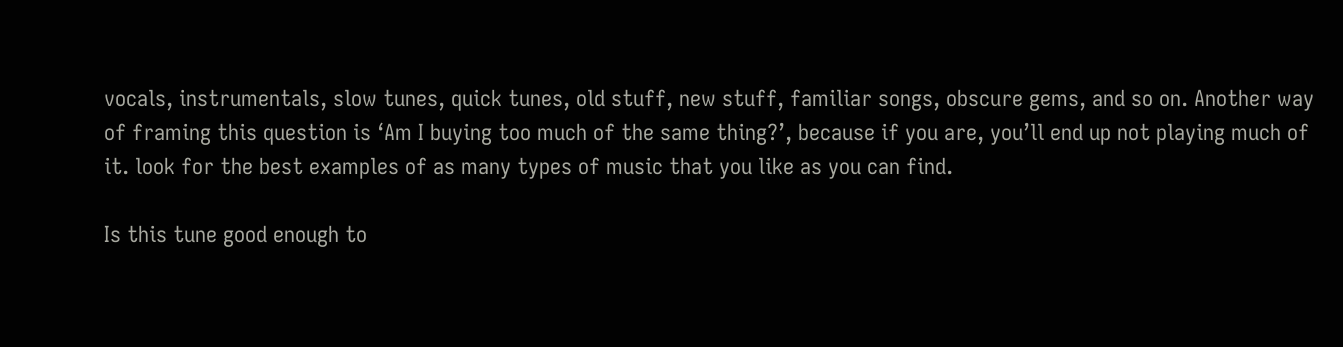vocals, instrumentals, slow tunes, quick tunes, old stuff, new stuff, familiar songs, obscure gems, and so on. Another way of framing this question is ‘Am I buying too much of the same thing?’, because if you are, you’ll end up not playing much of it. look for the best examples of as many types of music that you like as you can find.

Is this tune good enough to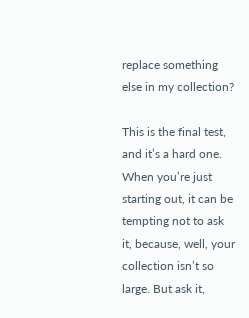replace something else in my collection?

This is the final test, and it’s a hard one. When you’re just starting out, it can be tempting not to ask it, because, well, your collection isn’t so large. But ask it,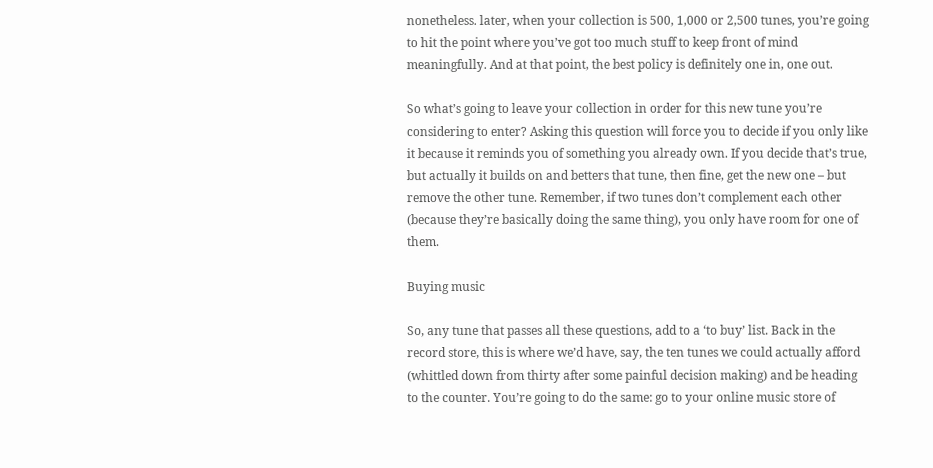nonetheless. later, when your collection is 500, 1,000 or 2,500 tunes, you’re going to hit the point where you’ve got too much stuff to keep front of mind meaningfully. And at that point, the best policy is definitely one in, one out.

So what’s going to leave your collection in order for this new tune you’re considering to enter? Asking this question will force you to decide if you only like it because it reminds you of something you already own. If you decide that’s true, but actually it builds on and betters that tune, then fine, get the new one – but remove the other tune. Remember, if two tunes don’t complement each other (because they’re basically doing the same thing), you only have room for one of them.

Buying music

So, any tune that passes all these questions, add to a ‘to buy’ list. Back in the record store, this is where we’d have, say, the ten tunes we could actually afford (whittled down from thirty after some painful decision making) and be heading to the counter. You’re going to do the same: go to your online music store of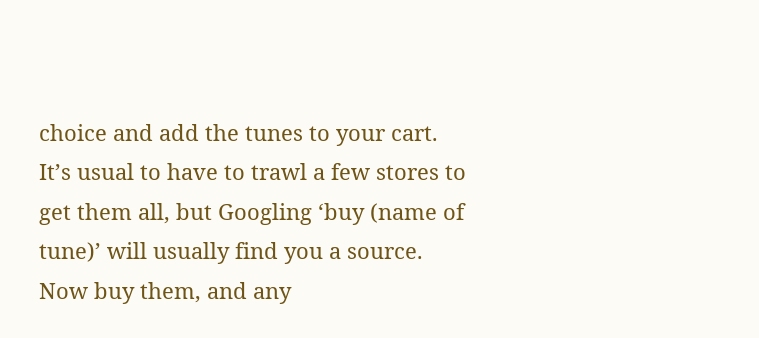choice and add the tunes to your cart. It’s usual to have to trawl a few stores to get them all, but Googling ‘buy (name of tune)’ will usually find you a source. Now buy them, and any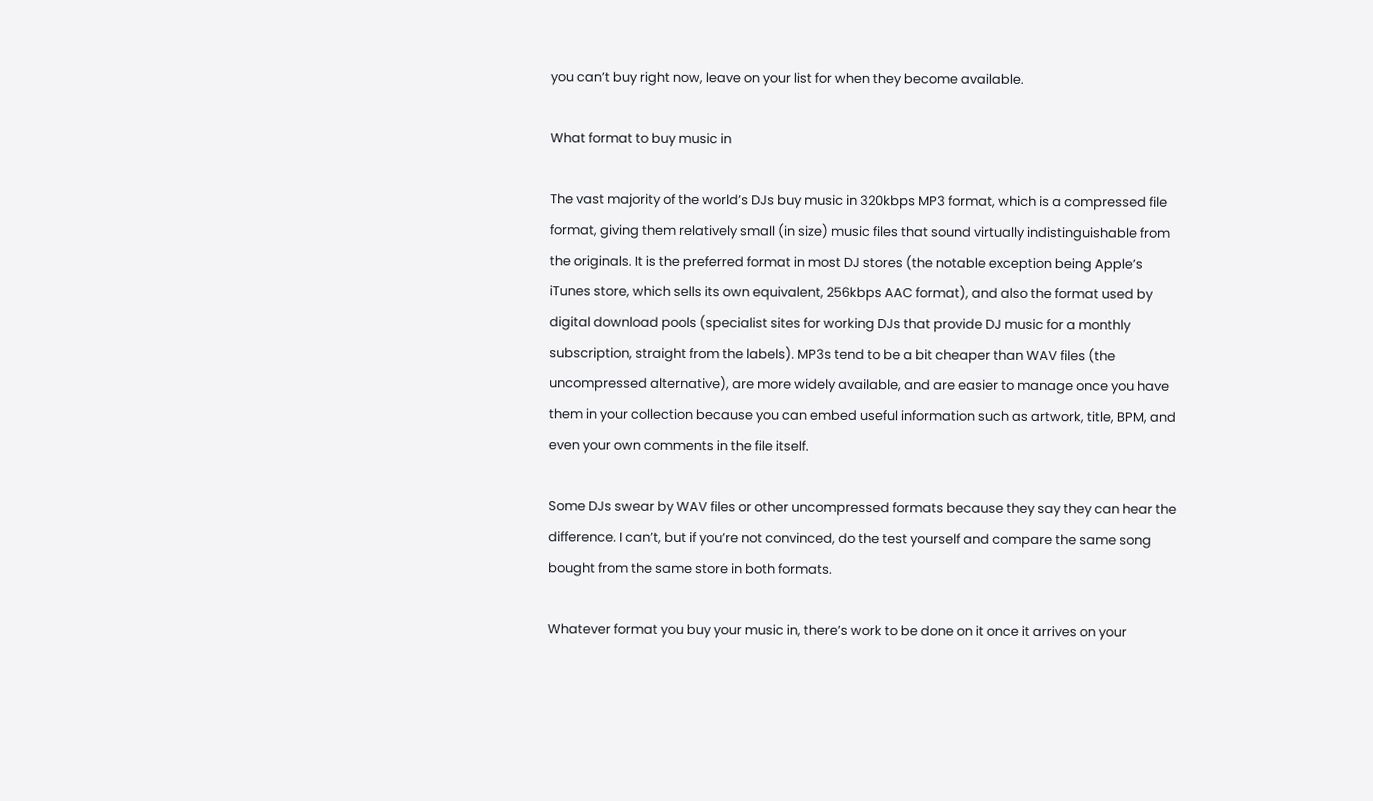you can’t buy right now, leave on your list for when they become available.

What format to buy music in

The vast majority of the world’s DJs buy music in 320kbps MP3 format, which is a compressed file format, giving them relatively small (in size) music files that sound virtually indistinguishable from the originals. It is the preferred format in most DJ stores (the notable exception being Apple’s iTunes store, which sells its own equivalent, 256kbps AAC format), and also the format used by digital download pools (specialist sites for working DJs that provide DJ music for a monthly subscription, straight from the labels). MP3s tend to be a bit cheaper than WAV files (the uncompressed alternative), are more widely available, and are easier to manage once you have them in your collection because you can embed useful information such as artwork, title, BPM, and even your own comments in the file itself.

Some DJs swear by WAV files or other uncompressed formats because they say they can hear the difference. I can’t, but if you’re not convinced, do the test yourself and compare the same song bought from the same store in both formats.

Whatever format you buy your music in, there’s work to be done on it once it arrives on your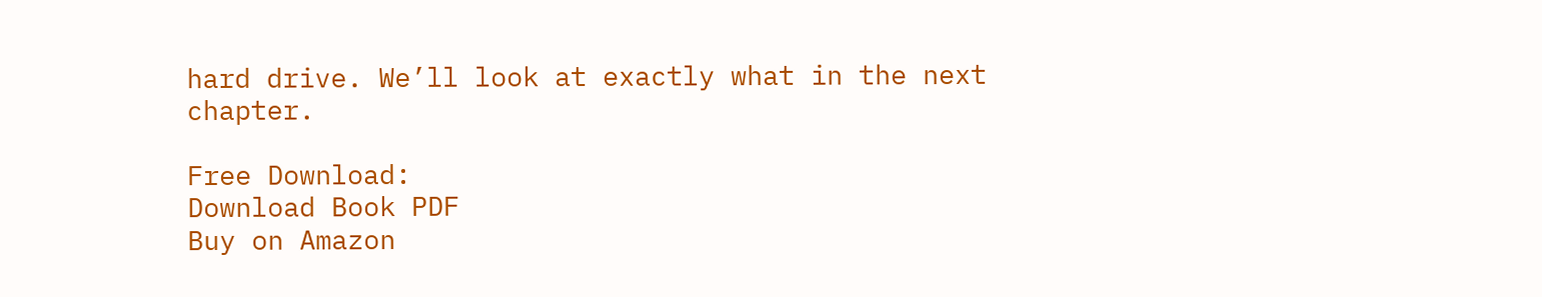hard drive. We’ll look at exactly what in the next chapter.

Free Download:
Download Book PDF
Buy on Amazon